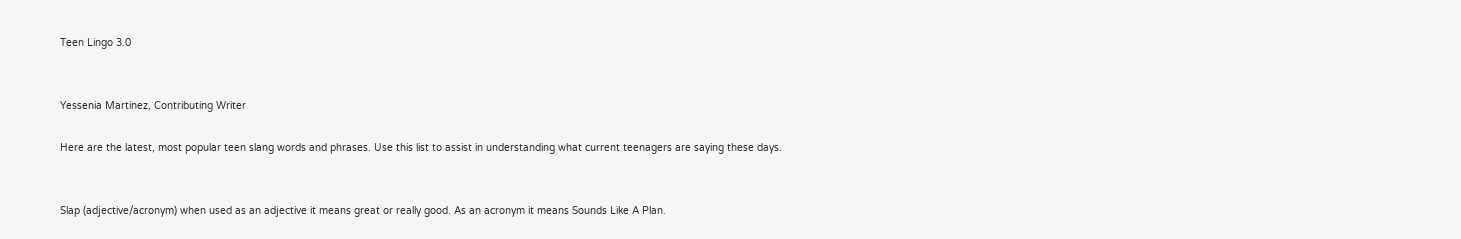Teen Lingo 3.0


Yessenia Martinez, Contributing Writer

Here are the latest, most popular teen slang words and phrases. Use this list to assist in understanding what current teenagers are saying these days.


Slap (adjective/acronym) when used as an adjective it means great or really good. As an acronym it means Sounds Like A Plan.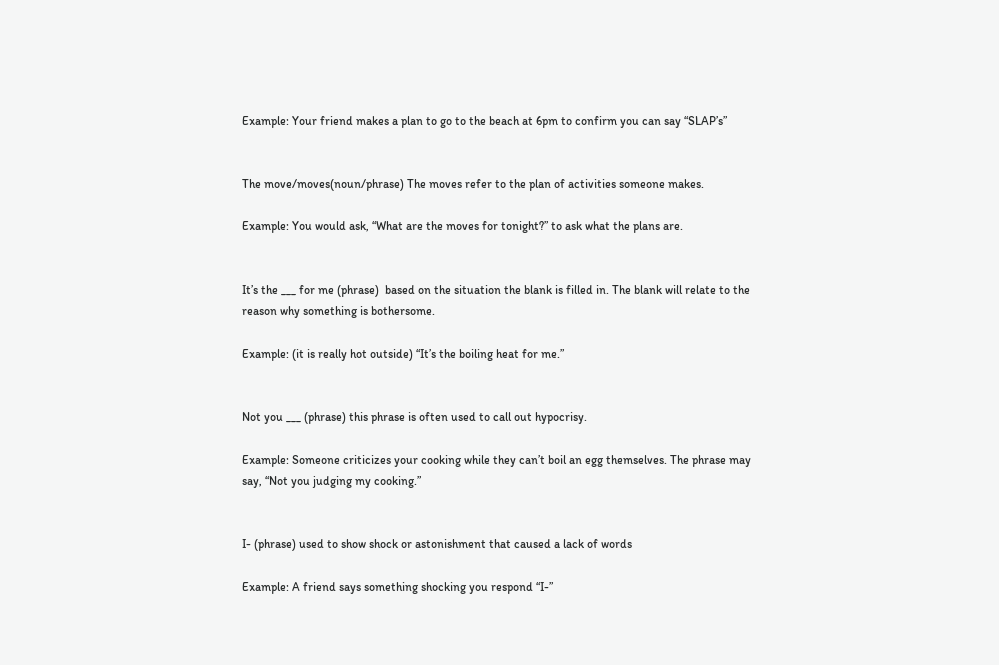Example: Your friend makes a plan to go to the beach at 6pm to confirm you can say “SLAP’s”


The move/moves(noun/phrase) The moves refer to the plan of activities someone makes.

Example: You would ask, “What are the moves for tonight?” to ask what the plans are.


It’s the ___ for me (phrase)  based on the situation the blank is filled in. The blank will relate to the reason why something is bothersome.

Example: (it is really hot outside) “It’s the boiling heat for me.”


Not you ___ (phrase) this phrase is often used to call out hypocrisy.

Example: Someone criticizes your cooking while they can’t boil an egg themselves. The phrase may say, “Not you judging my cooking.”


I- (phrase) used to show shock or astonishment that caused a lack of words

Example: A friend says something shocking you respond “I-”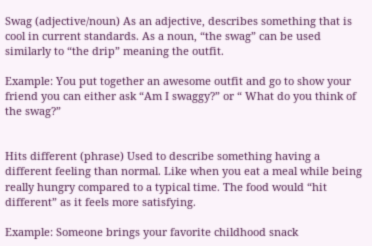Swag (adjective/noun) As an adjective, describes something that is cool in current standards. As a noun, “the swag” can be used similarly to “the drip” meaning the outfit.

Example: You put together an awesome outfit and go to show your friend you can either ask “Am I swaggy?” or “ What do you think of the swag?”


Hits different (phrase) Used to describe something having a different feeling than normal. Like when you eat a meal while being really hungry compared to a typical time. The food would “hit different” as it feels more satisfying.

Example: Someone brings your favorite childhood snack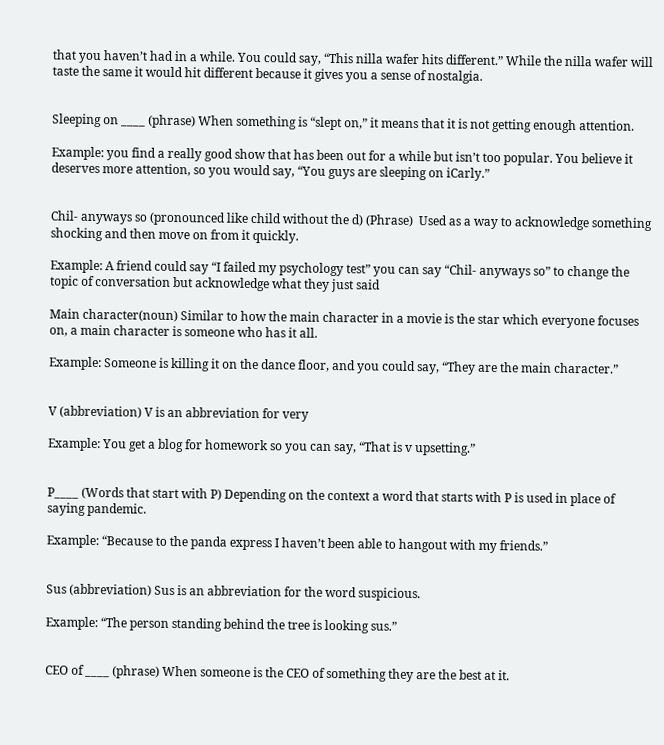that you haven’t had in a while. You could say, “This nilla wafer hits different.” While the nilla wafer will taste the same it would hit different because it gives you a sense of nostalgia.


Sleeping on ____ (phrase) When something is “slept on,” it means that it is not getting enough attention.

Example: you find a really good show that has been out for a while but isn’t too popular. You believe it deserves more attention, so you would say, “You guys are sleeping on iCarly.”


Chil- anyways so (pronounced like child without the d) (Phrase)  Used as a way to acknowledge something shocking and then move on from it quickly.

Example: A friend could say “I failed my psychology test” you can say “Chil- anyways so” to change the topic of conversation but acknowledge what they just said

Main character(noun) Similar to how the main character in a movie is the star which everyone focuses on, a main character is someone who has it all.

Example: Someone is killing it on the dance floor, and you could say, “They are the main character.”


V (abbreviation) V is an abbreviation for very

Example: You get a blog for homework so you can say, “That is v upsetting.”


P____ (Words that start with P) Depending on the context a word that starts with P is used in place of saying pandemic.

Example: “Because to the panda express I haven’t been able to hangout with my friends.”


Sus (abbreviation) Sus is an abbreviation for the word suspicious.

Example: “The person standing behind the tree is looking sus.”


CEO of ____ (phrase) When someone is the CEO of something they are the best at it.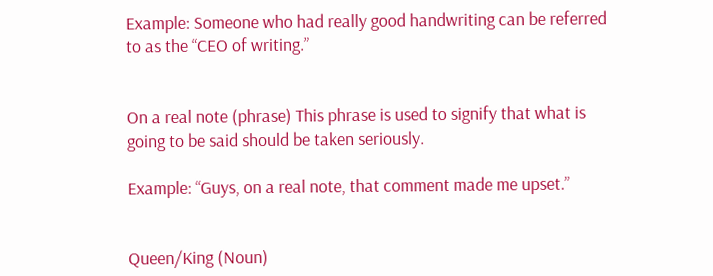Example: Someone who had really good handwriting can be referred to as the “CEO of writing.”


On a real note (phrase) This phrase is used to signify that what is going to be said should be taken seriously.

Example: “Guys, on a real note, that comment made me upset.”


Queen/King (Noun)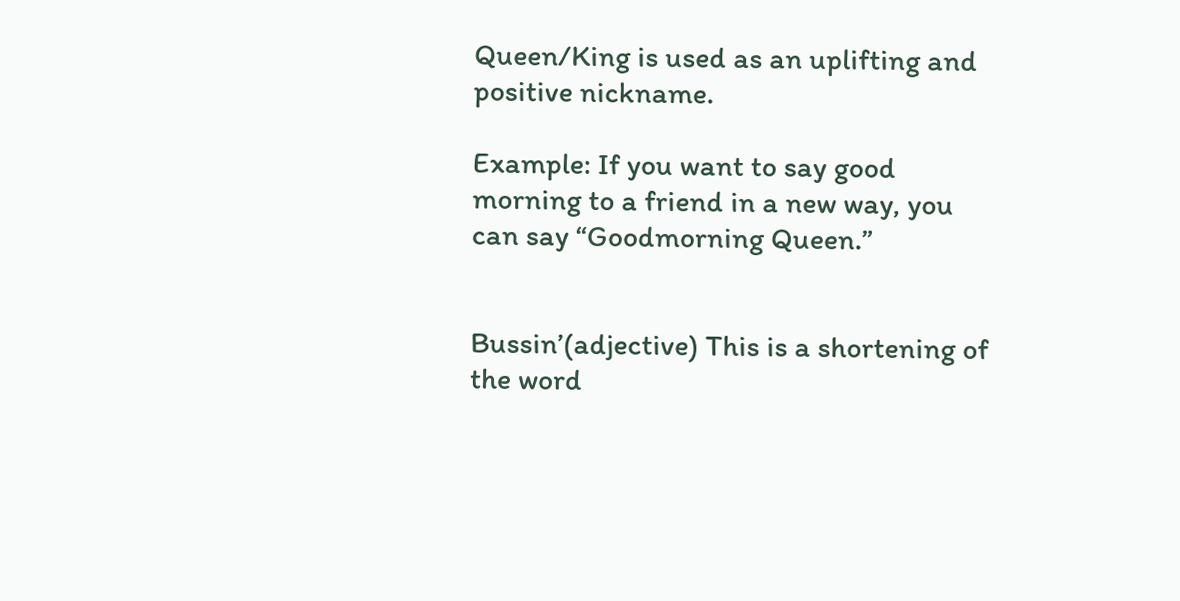Queen/King is used as an uplifting and positive nickname.

Example: If you want to say good morning to a friend in a new way, you can say “Goodmorning Queen.”


Bussin’(adjective) This is a shortening of the word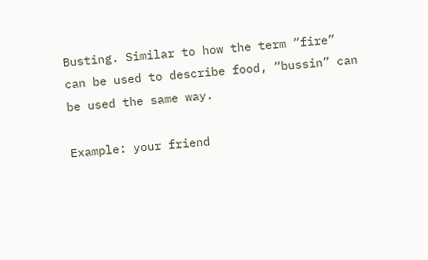Busting. Similar to how the term “fire” can be used to describe food, “bussin” can be used the same way.

Example: your friend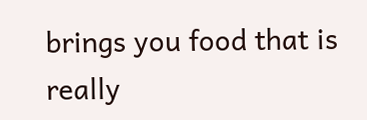brings you food that is really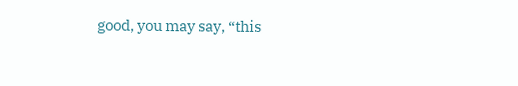good, you may say, “this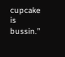cupcake is bussin.”